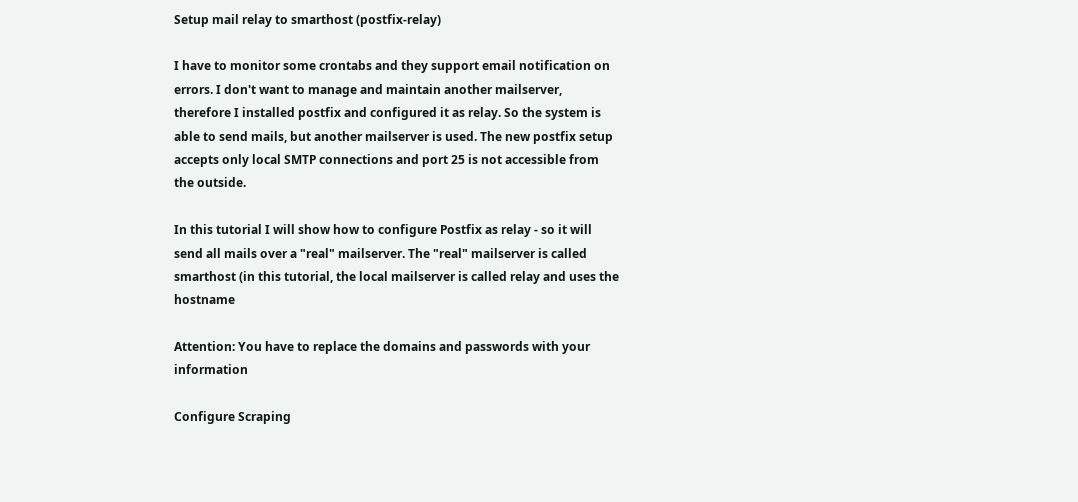Setup mail relay to smarthost (postfix-relay)

I have to monitor some crontabs and they support email notification on errors. I don't want to manage and maintain another mailserver, therefore I installed postfix and configured it as relay. So the system is able to send mails, but another mailserver is used. The new postfix setup accepts only local SMTP connections and port 25 is not accessible from the outside.

In this tutorial I will show how to configure Postfix as relay - so it will send all mails over a "real" mailserver. The "real" mailserver is called smarthost (in this tutorial, the local mailserver is called relay and uses the hostname

Attention: You have to replace the domains and passwords with your information

Configure Scraping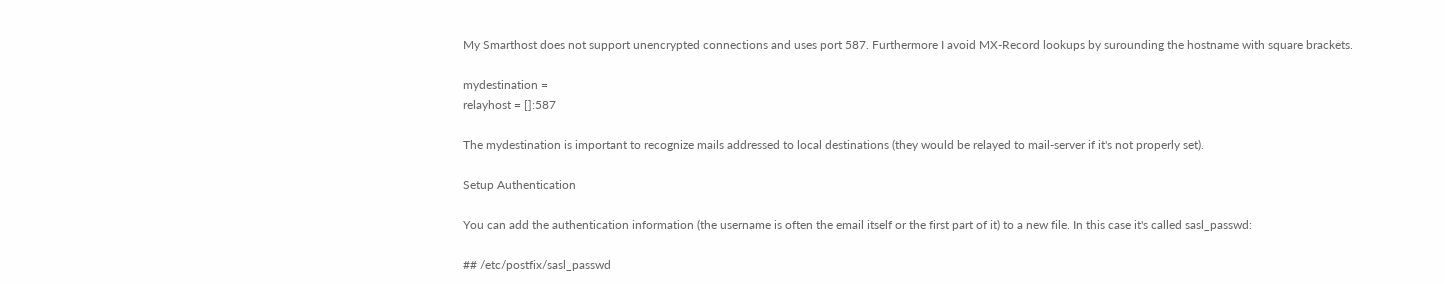My Smarthost does not support unencrypted connections and uses port 587. Furthermore I avoid MX-Record lookups by surounding the hostname with square brackets.

mydestination =
relayhost = []:587

The mydestination is important to recognize mails addressed to local destinations (they would be relayed to mail-server if it's not properly set).

Setup Authentication

You can add the authentication information (the username is often the email itself or the first part of it) to a new file. In this case it's called sasl_passwd:

## /etc/postfix/sasl_passwd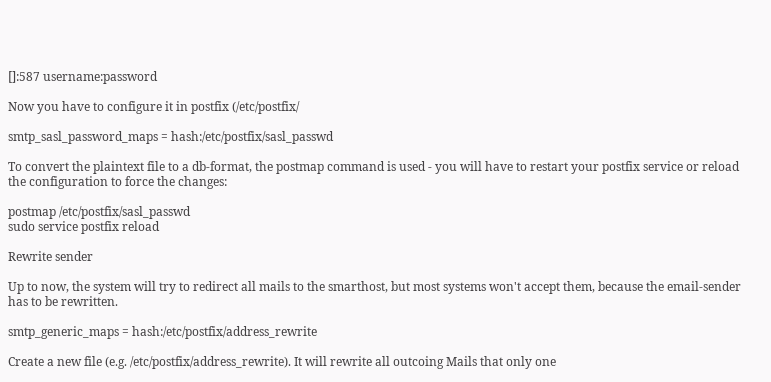[]:587 username:password

Now you have to configure it in postfix (/etc/postfix/

smtp_sasl_password_maps = hash:/etc/postfix/sasl_passwd

To convert the plaintext file to a db-format, the postmap command is used - you will have to restart your postfix service or reload the configuration to force the changes:

postmap /etc/postfix/sasl_passwd
sudo service postfix reload

Rewrite sender

Up to now, the system will try to redirect all mails to the smarthost, but most systems won't accept them, because the email-sender has to be rewritten.

smtp_generic_maps = hash:/etc/postfix/address_rewrite

Create a new file (e.g. /etc/postfix/address_rewrite). It will rewrite all outcoing Mails that only one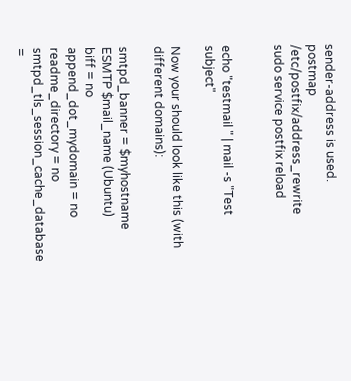sender-address is used.
postmap /etc/postfix/address_rewrite
sudo service postfix reload


echo "testmail " | mail -s "Test subject"

Now your should look like this (with different domains):

smtpd_banner = $myhostname ESMTP $mail_name (Ubuntu)
biff = no
append_dot_mydomain = no
readme_directory = no
smtpd_tls_session_cache_database =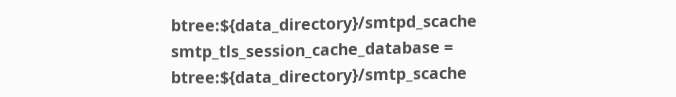btree:${data_directory}/smtpd_scache
smtp_tls_session_cache_database = btree:${data_directory}/smtp_scache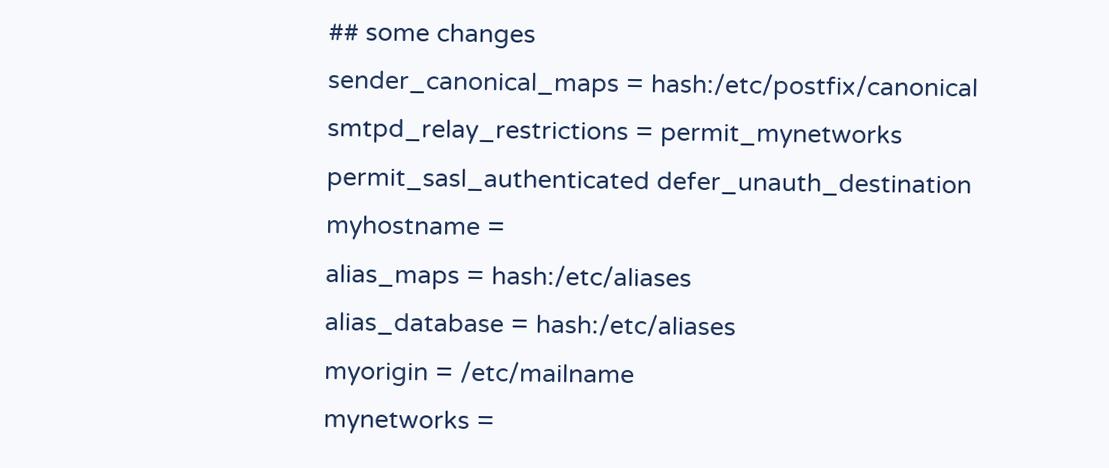## some changes
sender_canonical_maps = hash:/etc/postfix/canonical
smtpd_relay_restrictions = permit_mynetworks permit_sasl_authenticated defer_unauth_destination
myhostname =
alias_maps = hash:/etc/aliases
alias_database = hash:/etc/aliases
myorigin = /etc/mailname
mynetworks =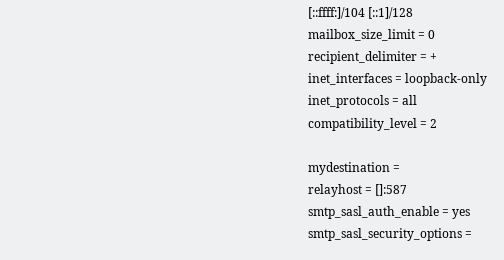[::ffff:]/104 [::1]/128
mailbox_size_limit = 0
recipient_delimiter = +
inet_interfaces = loopback-only
inet_protocols = all
compatibility_level = 2

mydestination =
relayhost = []:587
smtp_sasl_auth_enable = yes
smtp_sasl_security_options =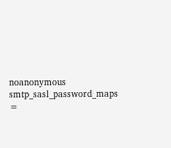noanonymous
smtp_sasl_password_maps =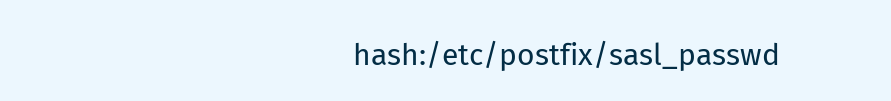hash:/etc/postfix/sasl_passwd